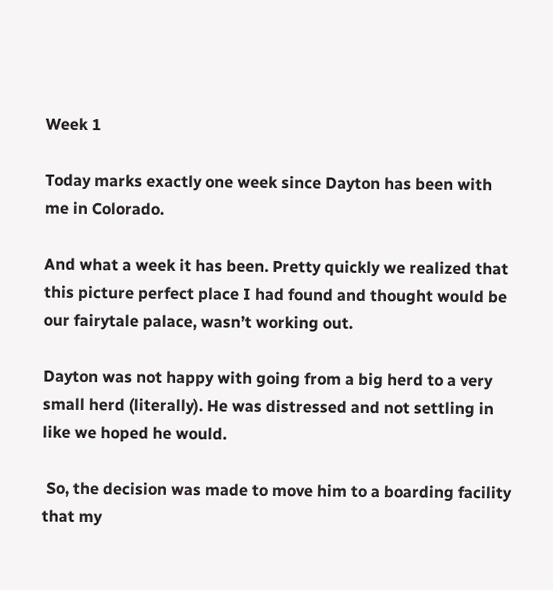Week 1

Today marks exactly one week since Dayton has been with me in Colorado.

And what a week it has been. Pretty quickly we realized that this picture perfect place I had found and thought would be our fairytale palace, wasn’t working out.

Dayton was not happy with going from a big herd to a very small herd (literally). He was distressed and not settling in like we hoped he would.

 So, the decision was made to move him to a boarding facility that my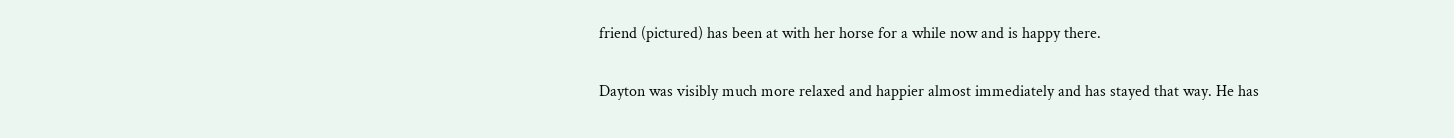friend (pictured) has been at with her horse for a while now and is happy there.

Dayton was visibly much more relaxed and happier almost immediately and has stayed that way. He has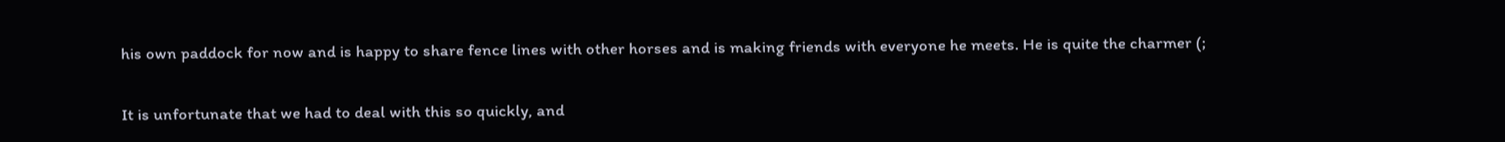his own paddock for now and is happy to share fence lines with other horses and is making friends with everyone he meets. He is quite the charmer (;

It is unfortunate that we had to deal with this so quickly, and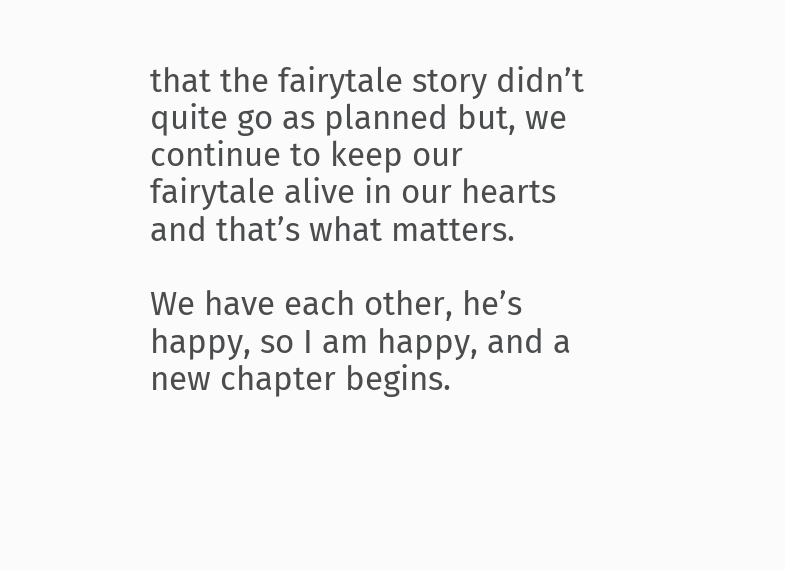that the fairytale story didn’t quite go as planned but, we continue to keep our fairytale alive in our hearts and that’s what matters.

We have each other, he’s happy, so I am happy, and a new chapter begins.